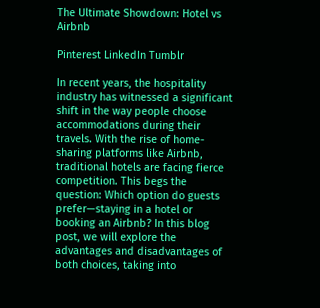The Ultimate Showdown: Hotel vs Airbnb

Pinterest LinkedIn Tumblr

In recent years, the hospitality industry has witnessed a significant shift in the way people choose accommodations during their travels. With the rise of home-sharing platforms like Airbnb, traditional hotels are facing fierce competition. This begs the question: Which option do guests prefer—staying in a hotel or booking an Airbnb? In this blog post, we will explore the advantages and disadvantages of both choices, taking into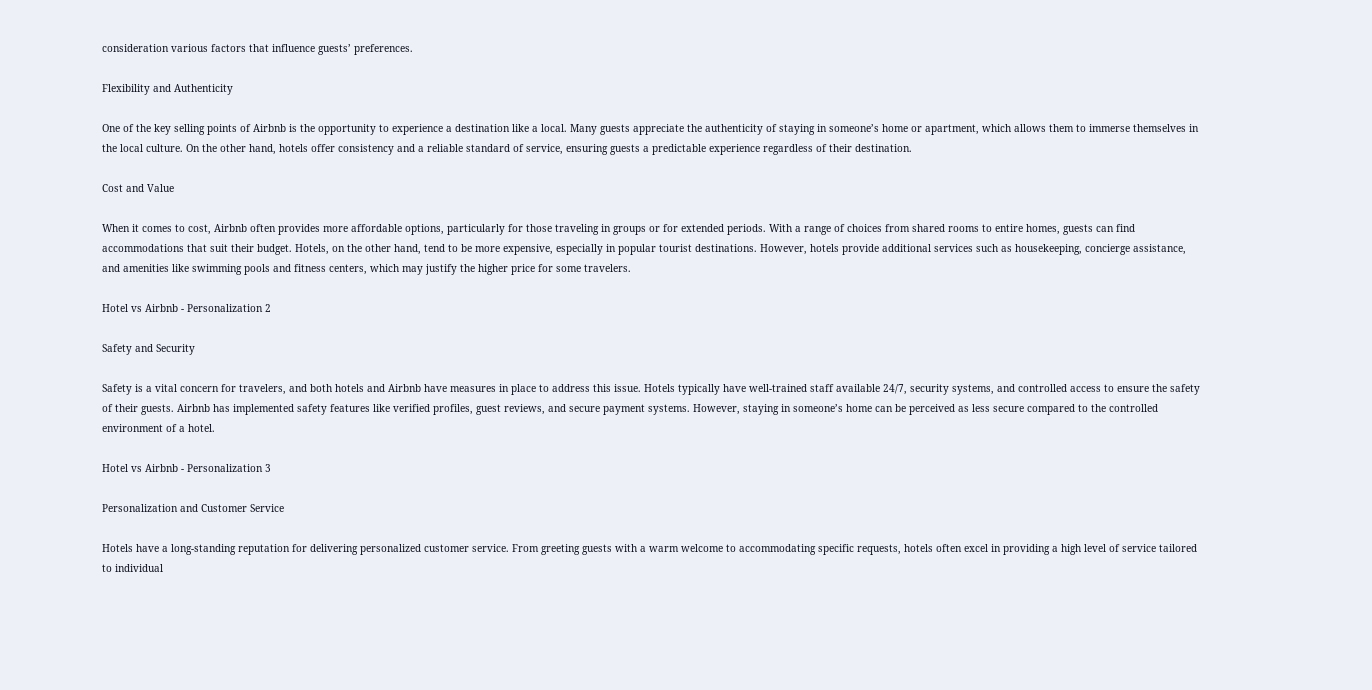consideration various factors that influence guests’ preferences.

Flexibility and Authenticity

One of the key selling points of Airbnb is the opportunity to experience a destination like a local. Many guests appreciate the authenticity of staying in someone’s home or apartment, which allows them to immerse themselves in the local culture. On the other hand, hotels offer consistency and a reliable standard of service, ensuring guests a predictable experience regardless of their destination.

Cost and Value

When it comes to cost, Airbnb often provides more affordable options, particularly for those traveling in groups or for extended periods. With a range of choices from shared rooms to entire homes, guests can find accommodations that suit their budget. Hotels, on the other hand, tend to be more expensive, especially in popular tourist destinations. However, hotels provide additional services such as housekeeping, concierge assistance, and amenities like swimming pools and fitness centers, which may justify the higher price for some travelers.

Hotel vs Airbnb - Personalization 2

Safety and Security

Safety is a vital concern for travelers, and both hotels and Airbnb have measures in place to address this issue. Hotels typically have well-trained staff available 24/7, security systems, and controlled access to ensure the safety of their guests. Airbnb has implemented safety features like verified profiles, guest reviews, and secure payment systems. However, staying in someone’s home can be perceived as less secure compared to the controlled environment of a hotel.

Hotel vs Airbnb - Personalization 3

Personalization and Customer Service

Hotels have a long-standing reputation for delivering personalized customer service. From greeting guests with a warm welcome to accommodating specific requests, hotels often excel in providing a high level of service tailored to individual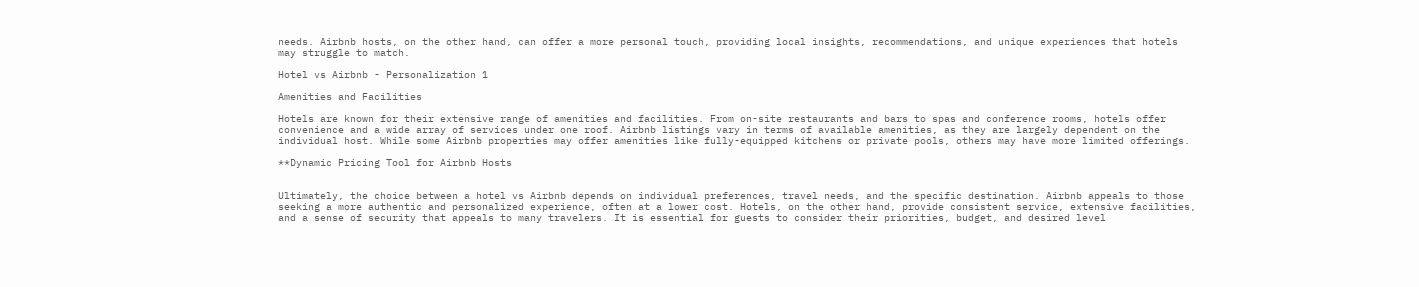needs. Airbnb hosts, on the other hand, can offer a more personal touch, providing local insights, recommendations, and unique experiences that hotels may struggle to match.

Hotel vs Airbnb - Personalization 1

Amenities and Facilities

Hotels are known for their extensive range of amenities and facilities. From on-site restaurants and bars to spas and conference rooms, hotels offer convenience and a wide array of services under one roof. Airbnb listings vary in terms of available amenities, as they are largely dependent on the individual host. While some Airbnb properties may offer amenities like fully-equipped kitchens or private pools, others may have more limited offerings.

**Dynamic Pricing Tool for Airbnb Hosts


Ultimately, the choice between a hotel vs Airbnb depends on individual preferences, travel needs, and the specific destination. Airbnb appeals to those seeking a more authentic and personalized experience, often at a lower cost. Hotels, on the other hand, provide consistent service, extensive facilities, and a sense of security that appeals to many travelers. It is essential for guests to consider their priorities, budget, and desired level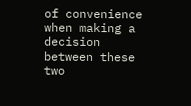of convenience when making a decision between these two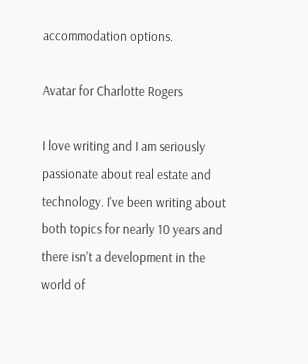accommodation options.

Avatar for Charlotte Rogers

I love writing and I am seriously passionate about real estate and technology. I've been writing about both topics for nearly 10 years and there isn't a development in the world of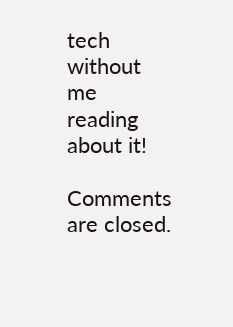tech without me reading about it!

Comments are closed.